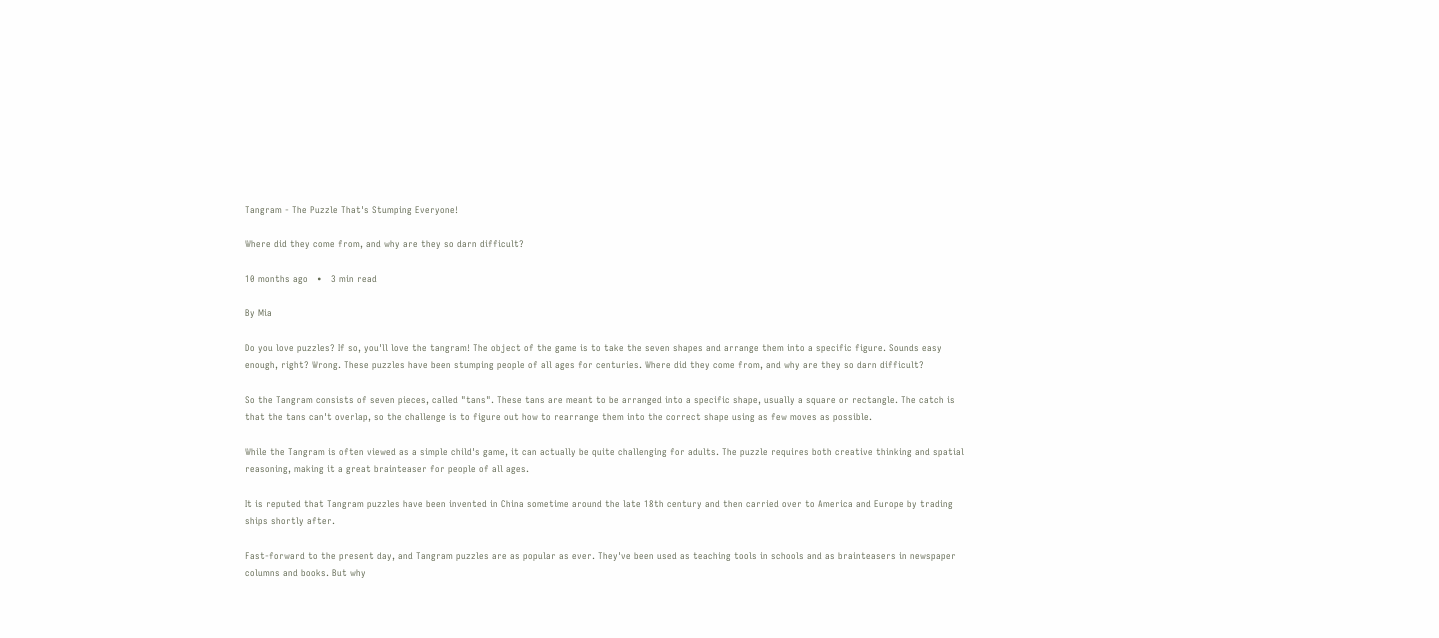Tangram - The Puzzle That's Stumping Everyone!

Where did they come from, and why are they so darn difficult?

10 months ago   •   3 min read

By Mia

Do you love puzzles? If so, you'll love the tangram! The object of the game is to take the seven shapes and arrange them into a specific figure. Sounds easy enough, right? Wrong. These puzzles have been stumping people of all ages for centuries. Where did they come from, and why are they so darn difficult?

So the Tangram consists of seven pieces, called "tans". These tans are meant to be arranged into a specific shape, usually a square or rectangle. The catch is that the tans can't overlap, so the challenge is to figure out how to rearrange them into the correct shape using as few moves as possible.

While the Tangram is often viewed as a simple child's game, it can actually be quite challenging for adults. The puzzle requires both creative thinking and spatial reasoning, making it a great brainteaser for people of all ages.

It is reputed that Tangram puzzles have been invented in China sometime around the late 18th century and then carried over to America and Europe by trading ships shortly after.

Fast-forward to the present day, and Tangram puzzles are as popular as ever. They've been used as teaching tools in schools and as brainteasers in newspaper columns and books. But why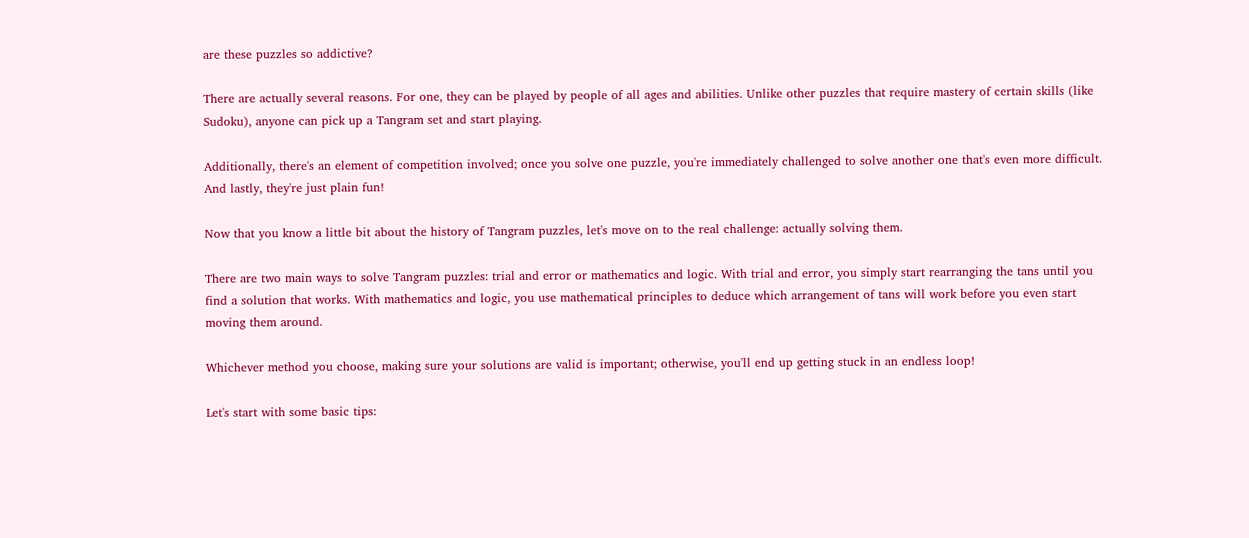are these puzzles so addictive?

There are actually several reasons. For one, they can be played by people of all ages and abilities. Unlike other puzzles that require mastery of certain skills (like Sudoku), anyone can pick up a Tangram set and start playing.

Additionally, there's an element of competition involved; once you solve one puzzle, you're immediately challenged to solve another one that's even more difficult. And lastly, they're just plain fun!

Now that you know a little bit about the history of Tangram puzzles, let's move on to the real challenge: actually solving them.

There are two main ways to solve Tangram puzzles: trial and error or mathematics and logic. With trial and error, you simply start rearranging the tans until you find a solution that works. With mathematics and logic, you use mathematical principles to deduce which arrangement of tans will work before you even start moving them around.

Whichever method you choose, making sure your solutions are valid is important; otherwise, you'll end up getting stuck in an endless loop!

Let's start with some basic tips: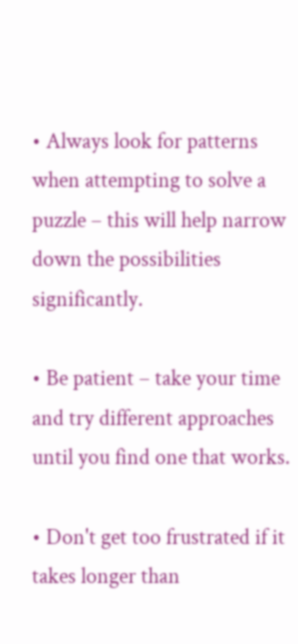• Always look for patterns when attempting to solve a puzzle – this will help narrow down the possibilities significantly.

• Be patient – take your time and try different approaches until you find one that works.

• Don't get too frustrated if it takes longer than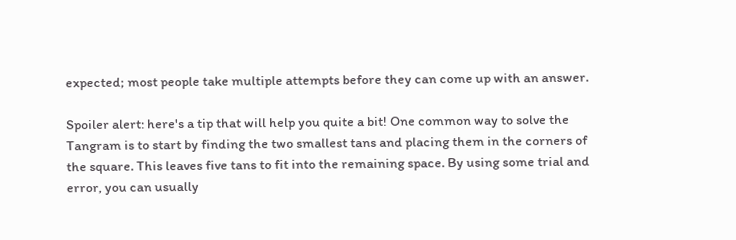expected; most people take multiple attempts before they can come up with an answer.

Spoiler alert: here's a tip that will help you quite a bit! One common way to solve the Tangram is to start by finding the two smallest tans and placing them in the corners of the square. This leaves five tans to fit into the remaining space. By using some trial and error, you can usually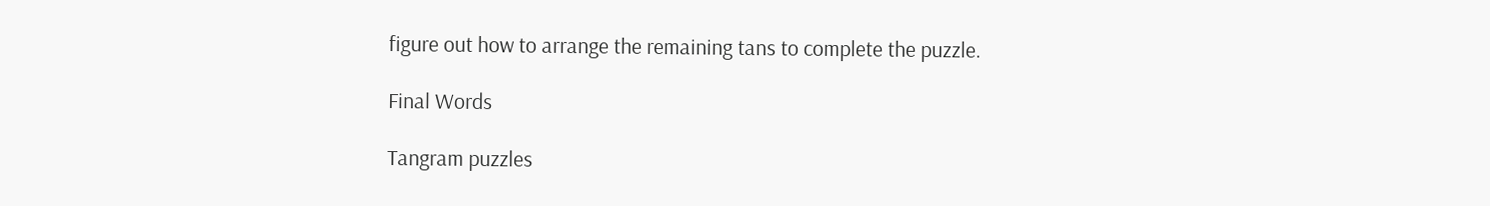figure out how to arrange the remaining tans to complete the puzzle.

Final Words

Tangram puzzles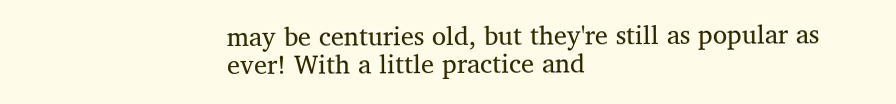may be centuries old, but they're still as popular as ever! With a little practice and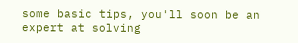some basic tips, you'll soon be an expert at solving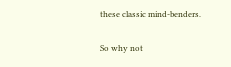these classic mind-benders.

So why not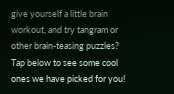give yourself a little brain workout, and try tangram or other brain-teasing puzzles? Tap below to see some cool ones we have picked for you!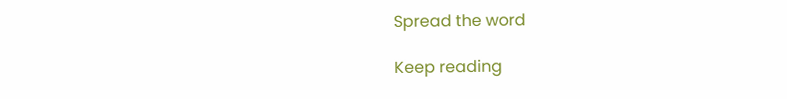Spread the word

Keep reading